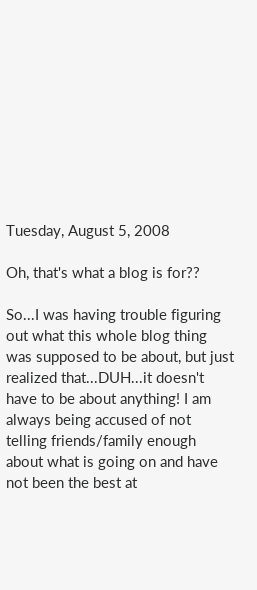Tuesday, August 5, 2008

Oh, that's what a blog is for??

So...I was having trouble figuring out what this whole blog thing was supposed to be about, but just realized that...DUH...it doesn't have to be about anything! I am always being accused of not telling friends/family enough about what is going on and have not been the best at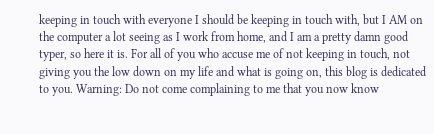keeping in touch with everyone I should be keeping in touch with, but I AM on the computer a lot seeing as I work from home, and I am a pretty damn good typer, so here it is. For all of you who accuse me of not keeping in touch, not giving you the low down on my life and what is going on, this blog is dedicated to you. Warning: Do not come complaining to me that you now know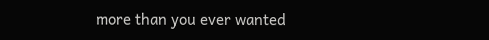more than you ever wanted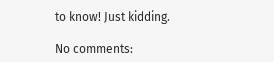to know! Just kidding.

No comments: